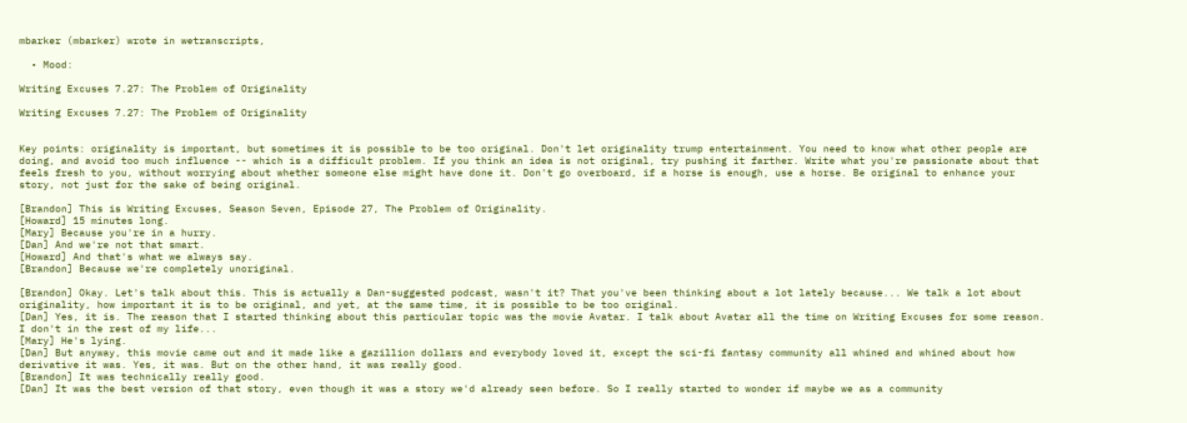mbarker (mbarker) wrote in wetranscripts,

  • Mood:

Writing Excuses 7.27: The Problem of Originality

Writing Excuses 7.27: The Problem of Originality


Key points: originality is important, but sometimes it is possible to be too original. Don't let originality trump entertainment. You need to know what other people are doing, and avoid too much influence -- which is a difficult problem. If you think an idea is not original, try pushing it farther. Write what you're passionate about that feels fresh to you, without worrying about whether someone else might have done it. Don't go overboard, if a horse is enough, use a horse. Be original to enhance your story, not just for the sake of being original.

[Brandon] This is Writing Excuses, Season Seven, Episode 27, The Problem of Originality.
[Howard] 15 minutes long.
[Mary] Because you're in a hurry.
[Dan] And we're not that smart.
[Howard] And that's what we always say.
[Brandon] Because we're completely unoriginal.

[Brandon] Okay. Let's talk about this. This is actually a Dan-suggested podcast, wasn't it? That you've been thinking about a lot lately because... We talk a lot about originality, how important it is to be original, and yet, at the same time, it is possible to be too original.
[Dan] Yes, it is. The reason that I started thinking about this particular topic was the movie Avatar. I talk about Avatar all the time on Writing Excuses for some reason. I don't in the rest of my life...
[Mary] He's lying.
[Dan] But anyway, this movie came out and it made like a gazillion dollars and everybody loved it, except the sci-fi fantasy community all whined and whined about how derivative it was. Yes, it was. But on the other hand, it was really good.
[Brandon] It was technically really good.
[Dan] It was the best version of that story, even though it was a story we'd already seen before. So I really started to wonder if maybe we as a community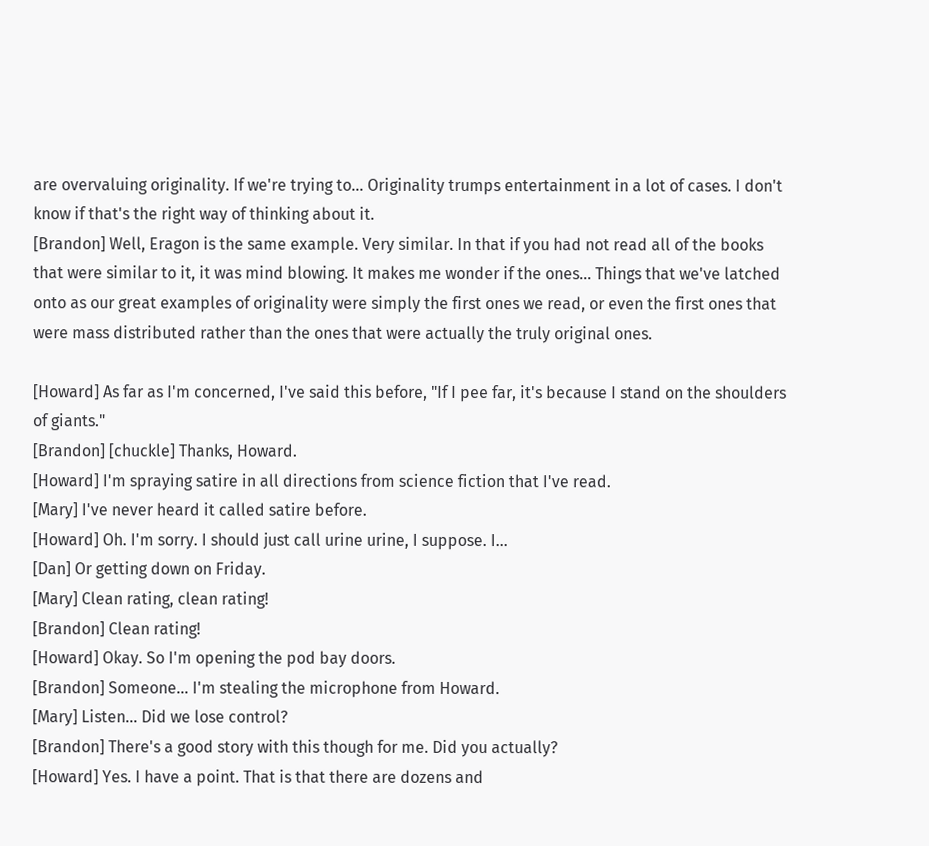are overvaluing originality. If we're trying to... Originality trumps entertainment in a lot of cases. I don't know if that's the right way of thinking about it.
[Brandon] Well, Eragon is the same example. Very similar. In that if you had not read all of the books that were similar to it, it was mind blowing. It makes me wonder if the ones... Things that we've latched onto as our great examples of originality were simply the first ones we read, or even the first ones that were mass distributed rather than the ones that were actually the truly original ones.

[Howard] As far as I'm concerned, I've said this before, "If I pee far, it's because I stand on the shoulders of giants."
[Brandon] [chuckle] Thanks, Howard.
[Howard] I'm spraying satire in all directions from science fiction that I've read.
[Mary] I've never heard it called satire before.
[Howard] Oh. I'm sorry. I should just call urine urine, I suppose. I...
[Dan] Or getting down on Friday.
[Mary] Clean rating, clean rating!
[Brandon] Clean rating!
[Howard] Okay. So I'm opening the pod bay doors.
[Brandon] Someone... I'm stealing the microphone from Howard.
[Mary] Listen... Did we lose control?
[Brandon] There's a good story with this though for me. Did you actually?
[Howard] Yes. I have a point. That is that there are dozens and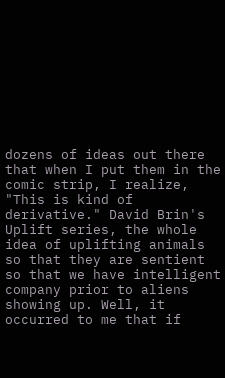dozens of ideas out there that when I put them in the comic strip, I realize, "This is kind of derivative." David Brin's Uplift series, the whole idea of uplifting animals so that they are sentient so that we have intelligent company prior to aliens showing up. Well, it occurred to me that if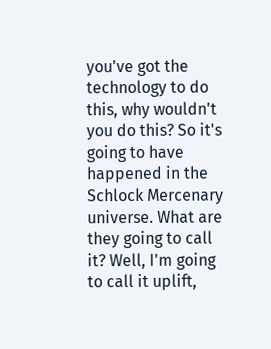you've got the technology to do this, why wouldn't you do this? So it's going to have happened in the Schlock Mercenary universe. What are they going to call it? Well, I'm going to call it uplift,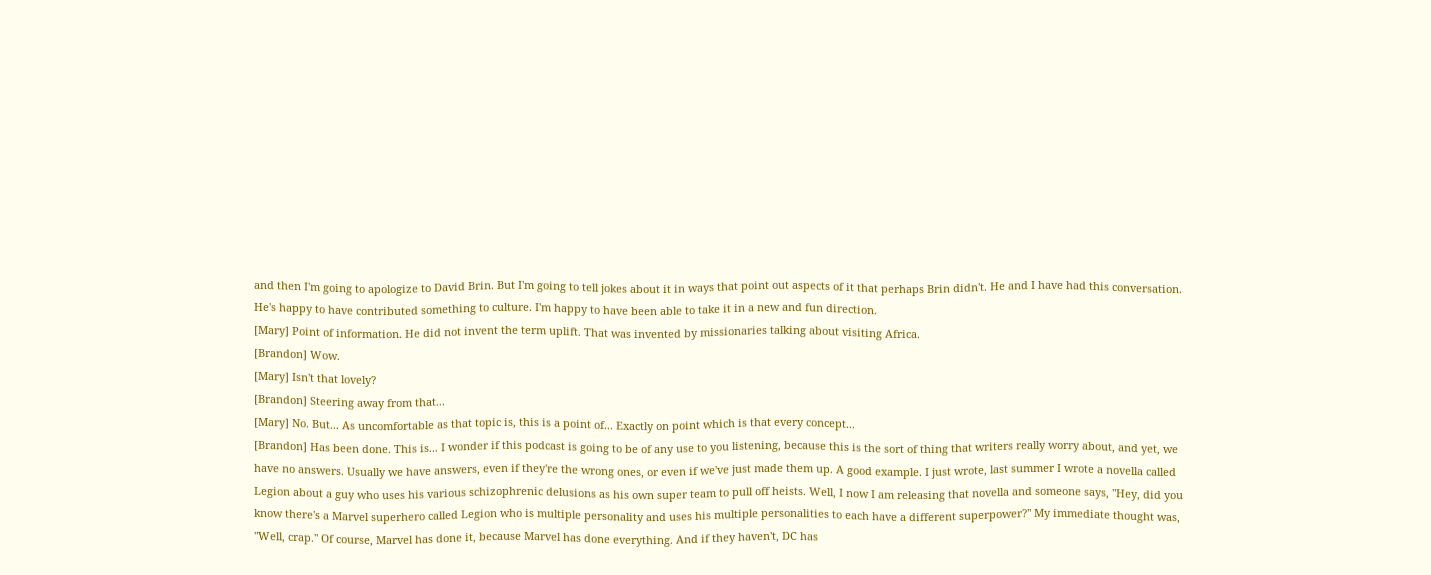and then I'm going to apologize to David Brin. But I'm going to tell jokes about it in ways that point out aspects of it that perhaps Brin didn't. He and I have had this conversation. He's happy to have contributed something to culture. I'm happy to have been able to take it in a new and fun direction.
[Mary] Point of information. He did not invent the term uplift. That was invented by missionaries talking about visiting Africa.
[Brandon] Wow.
[Mary] Isn't that lovely?
[Brandon] Steering away from that...
[Mary] No. But... As uncomfortable as that topic is, this is a point of... Exactly on point which is that every concept...
[Brandon] Has been done. This is... I wonder if this podcast is going to be of any use to you listening, because this is the sort of thing that writers really worry about, and yet, we have no answers. Usually we have answers, even if they're the wrong ones, or even if we've just made them up. A good example. I just wrote, last summer I wrote a novella called Legion about a guy who uses his various schizophrenic delusions as his own super team to pull off heists. Well, I now I am releasing that novella and someone says, "Hey, did you know there's a Marvel superhero called Legion who is multiple personality and uses his multiple personalities to each have a different superpower?" My immediate thought was, "Well, crap." Of course, Marvel has done it, because Marvel has done everything. And if they haven't, DC has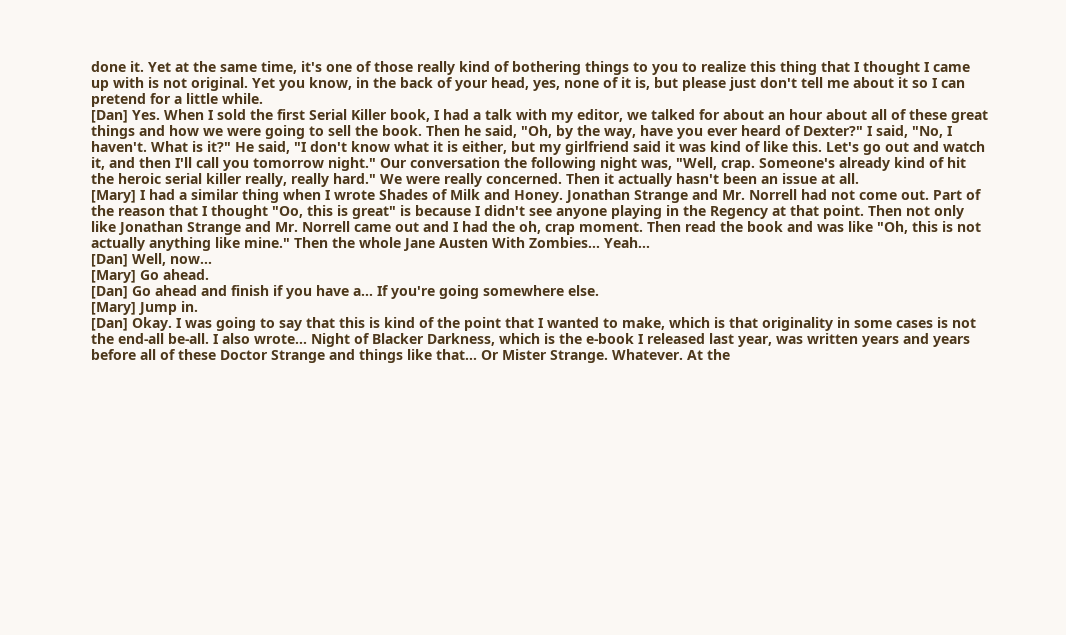done it. Yet at the same time, it's one of those really kind of bothering things to you to realize this thing that I thought I came up with is not original. Yet you know, in the back of your head, yes, none of it is, but please just don't tell me about it so I can pretend for a little while.
[Dan] Yes. When I sold the first Serial Killer book, I had a talk with my editor, we talked for about an hour about all of these great things and how we were going to sell the book. Then he said, "Oh, by the way, have you ever heard of Dexter?" I said, "No, I haven't. What is it?" He said, "I don't know what it is either, but my girlfriend said it was kind of like this. Let's go out and watch it, and then I'll call you tomorrow night." Our conversation the following night was, "Well, crap. Someone's already kind of hit the heroic serial killer really, really hard." We were really concerned. Then it actually hasn't been an issue at all.
[Mary] I had a similar thing when I wrote Shades of Milk and Honey. Jonathan Strange and Mr. Norrell had not come out. Part of the reason that I thought "Oo, this is great" is because I didn't see anyone playing in the Regency at that point. Then not only like Jonathan Strange and Mr. Norrell came out and I had the oh, crap moment. Then read the book and was like "Oh, this is not actually anything like mine." Then the whole Jane Austen With Zombies... Yeah...
[Dan] Well, now...
[Mary] Go ahead.
[Dan] Go ahead and finish if you have a... If you're going somewhere else.
[Mary] Jump in.
[Dan] Okay. I was going to say that this is kind of the point that I wanted to make, which is that originality in some cases is not the end-all be-all. I also wrote... Night of Blacker Darkness, which is the e-book I released last year, was written years and years before all of these Doctor Strange and things like that... Or Mister Strange. Whatever. At the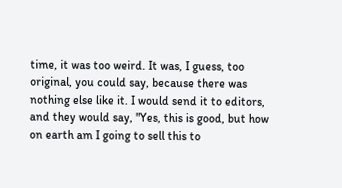time, it was too weird. It was, I guess, too original, you could say, because there was nothing else like it. I would send it to editors, and they would say, "Yes, this is good, but how on earth am I going to sell this to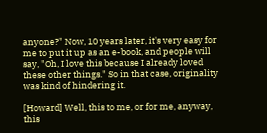anyone?" Now, 10 years later, it's very easy for me to put it up as an e-book, and people will say, "Oh, I love this because I already loved these other things." So in that case, originality was kind of hindering it.

[Howard] Well, this to me, or for me, anyway, this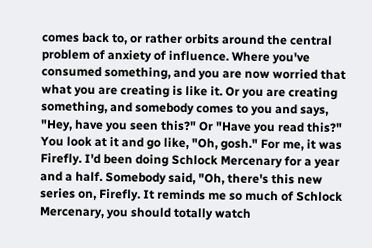comes back to, or rather orbits around the central problem of anxiety of influence. Where you've consumed something, and you are now worried that what you are creating is like it. Or you are creating something, and somebody comes to you and says, "Hey, have you seen this?" Or "Have you read this?" You look at it and go like, "Oh, gosh." For me, it was Firefly. I'd been doing Schlock Mercenary for a year and a half. Somebody said, "Oh, there's this new series on, Firefly. It reminds me so much of Schlock Mercenary, you should totally watch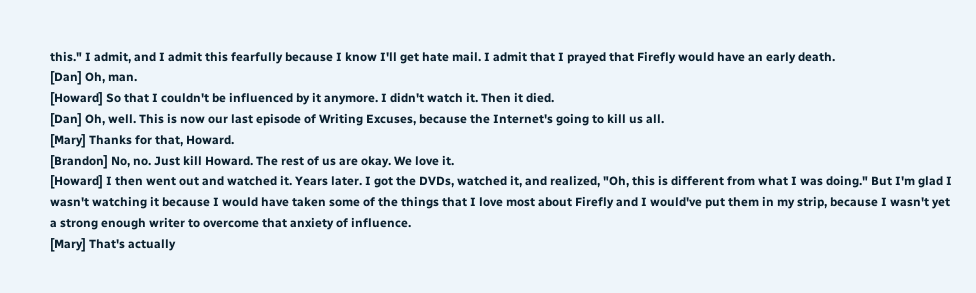this." I admit, and I admit this fearfully because I know I'll get hate mail. I admit that I prayed that Firefly would have an early death.
[Dan] Oh, man.
[Howard] So that I couldn't be influenced by it anymore. I didn't watch it. Then it died.
[Dan] Oh, well. This is now our last episode of Writing Excuses, because the Internet's going to kill us all.
[Mary] Thanks for that, Howard.
[Brandon] No, no. Just kill Howard. The rest of us are okay. We love it.
[Howard] I then went out and watched it. Years later. I got the DVDs, watched it, and realized, "Oh, this is different from what I was doing." But I'm glad I wasn't watching it because I would have taken some of the things that I love most about Firefly and I would've put them in my strip, because I wasn't yet a strong enough writer to overcome that anxiety of influence.
[Mary] That's actually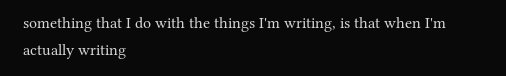something that I do with the things I'm writing, is that when I'm actually writing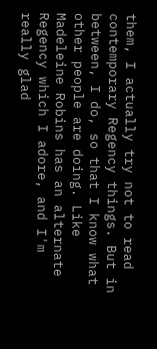them, I actually try not to read contemporary Regency things. But in between, I do, so that I know what other people are doing. Like Madeleine Robins has an alternate Regency which I adore, and I'm really glad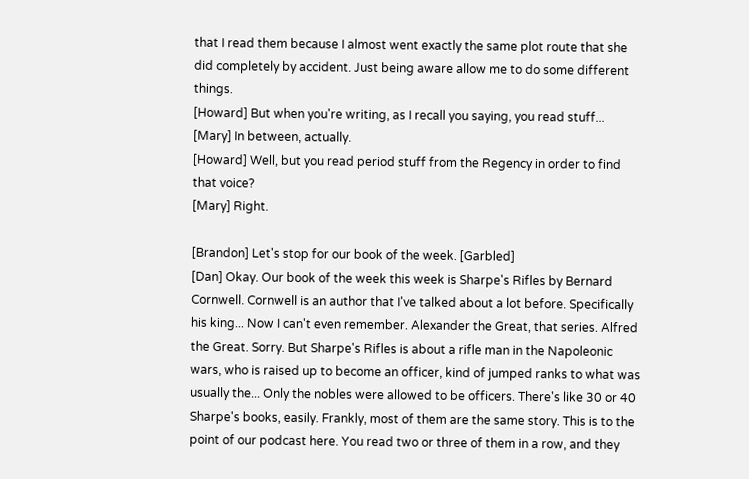that I read them because I almost went exactly the same plot route that she did completely by accident. Just being aware allow me to do some different things.
[Howard] But when you're writing, as I recall you saying, you read stuff...
[Mary] In between, actually.
[Howard] Well, but you read period stuff from the Regency in order to find that voice?
[Mary] Right.

[Brandon] Let's stop for our book of the week. [Garbled]
[Dan] Okay. Our book of the week this week is Sharpe's Rifles by Bernard Cornwell. Cornwell is an author that I've talked about a lot before. Specifically his king... Now I can't even remember. Alexander the Great, that series. Alfred the Great. Sorry. But Sharpe's Rifles is about a rifle man in the Napoleonic wars, who is raised up to become an officer, kind of jumped ranks to what was usually the... Only the nobles were allowed to be officers. There's like 30 or 40 Sharpe's books, easily. Frankly, most of them are the same story. This is to the point of our podcast here. You read two or three of them in a row, and they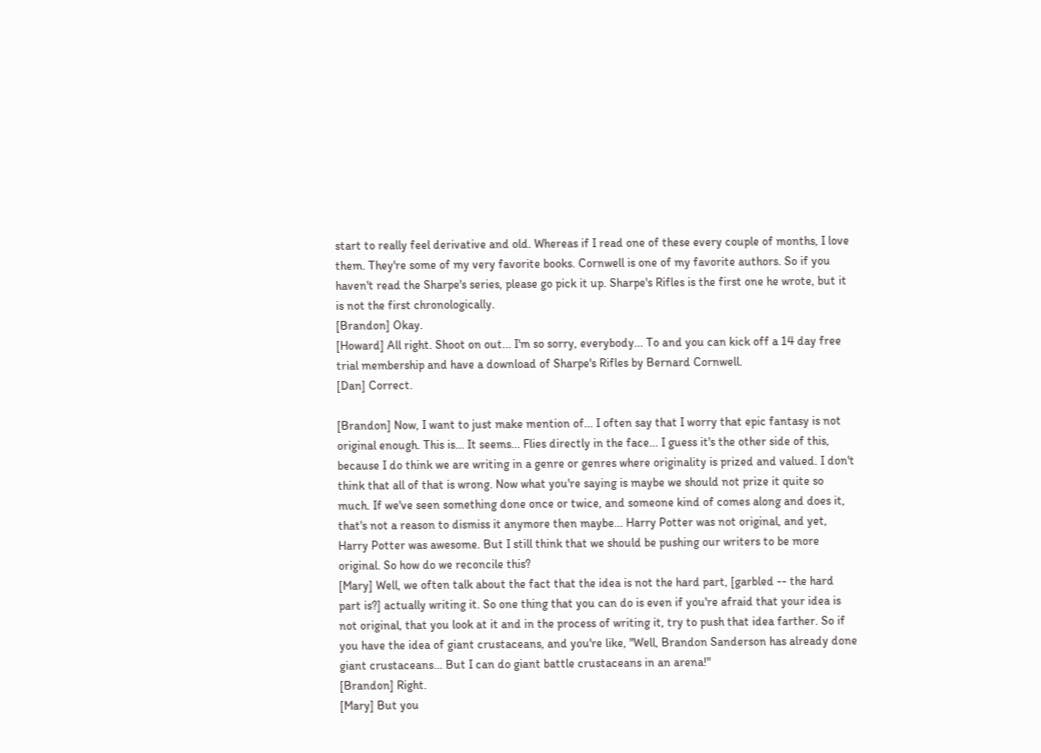start to really feel derivative and old. Whereas if I read one of these every couple of months, I love them. They're some of my very favorite books. Cornwell is one of my favorite authors. So if you haven't read the Sharpe's series, please go pick it up. Sharpe's Rifles is the first one he wrote, but it is not the first chronologically.
[Brandon] Okay.
[Howard] All right. Shoot on out... I'm so sorry, everybody... To and you can kick off a 14 day free trial membership and have a download of Sharpe's Rifles by Bernard Cornwell.
[Dan] Correct.

[Brandon] Now, I want to just make mention of... I often say that I worry that epic fantasy is not original enough. This is... It seems... Flies directly in the face... I guess it's the other side of this, because I do think we are writing in a genre or genres where originality is prized and valued. I don't think that all of that is wrong. Now what you're saying is maybe we should not prize it quite so much. If we've seen something done once or twice, and someone kind of comes along and does it, that's not a reason to dismiss it anymore then maybe... Harry Potter was not original, and yet, Harry Potter was awesome. But I still think that we should be pushing our writers to be more original. So how do we reconcile this?
[Mary] Well, we often talk about the fact that the idea is not the hard part, [garbled -- the hard part is?] actually writing it. So one thing that you can do is even if you're afraid that your idea is not original, that you look at it and in the process of writing it, try to push that idea farther. So if you have the idea of giant crustaceans, and you're like, "Well, Brandon Sanderson has already done giant crustaceans... But I can do giant battle crustaceans in an arena!"
[Brandon] Right.
[Mary] But you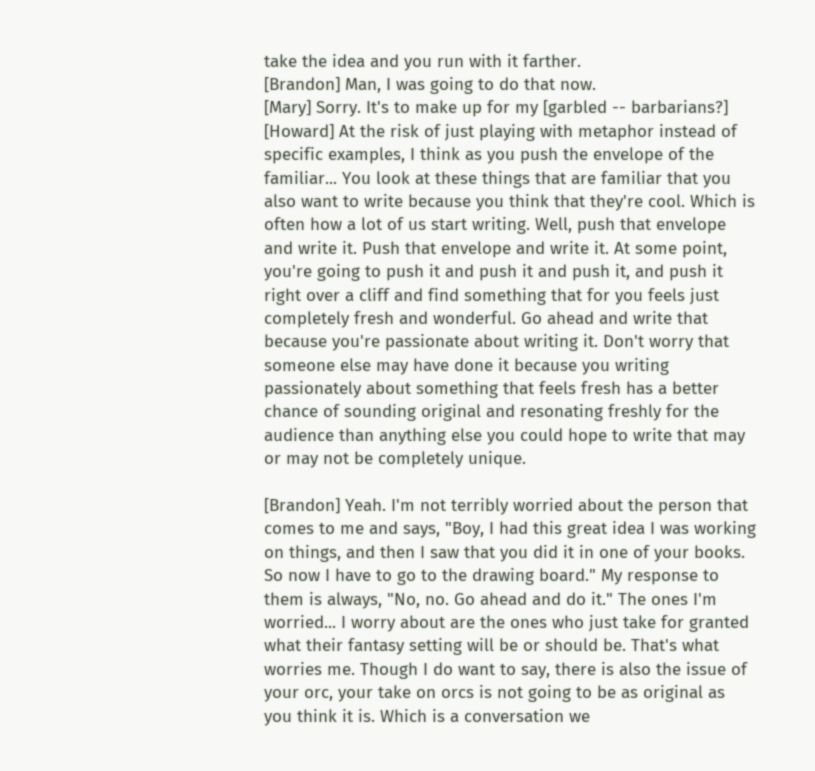take the idea and you run with it farther.
[Brandon] Man, I was going to do that now.
[Mary] Sorry. It's to make up for my [garbled -- barbarians?]
[Howard] At the risk of just playing with metaphor instead of specific examples, I think as you push the envelope of the familiar... You look at these things that are familiar that you also want to write because you think that they're cool. Which is often how a lot of us start writing. Well, push that envelope and write it. Push that envelope and write it. At some point, you're going to push it and push it and push it, and push it right over a cliff and find something that for you feels just completely fresh and wonderful. Go ahead and write that because you're passionate about writing it. Don't worry that someone else may have done it because you writing passionately about something that feels fresh has a better chance of sounding original and resonating freshly for the audience than anything else you could hope to write that may or may not be completely unique.

[Brandon] Yeah. I'm not terribly worried about the person that comes to me and says, "Boy, I had this great idea I was working on things, and then I saw that you did it in one of your books. So now I have to go to the drawing board." My response to them is always, "No, no. Go ahead and do it." The ones I'm worried... I worry about are the ones who just take for granted what their fantasy setting will be or should be. That's what worries me. Though I do want to say, there is also the issue of your orc, your take on orcs is not going to be as original as you think it is. Which is a conversation we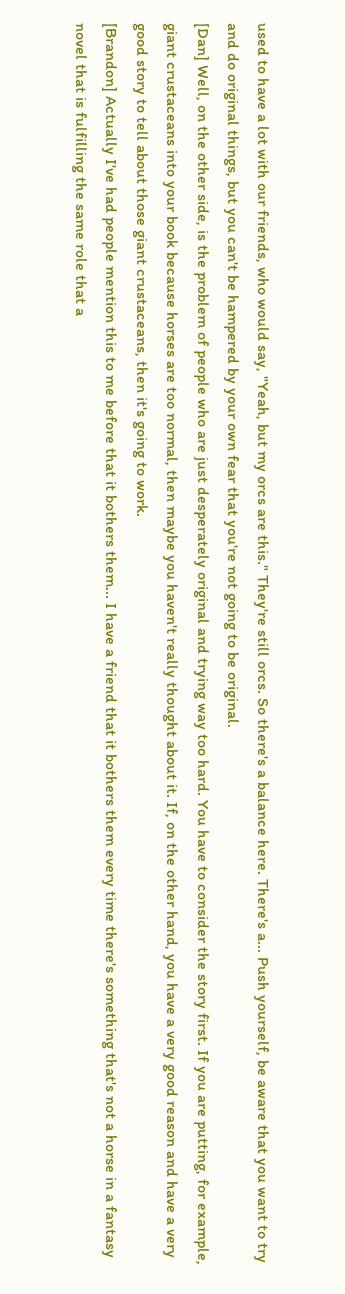used to have a lot with our friends, who would say, "Yeah, but my orcs are this." They're still orcs. So there's a balance here. There's a... Push yourself, be aware that you want to try and do original things, but you can't be hampered by your own fear that you're not going to be original.
[Dan] Well, on the other side, is the problem of people who are just desperately original and trying way too hard. You have to consider the story first. If you are putting, for example, giant crustaceans into your book because horses are too normal, then maybe you haven't really thought about it. If, on the other hand, you have a very good reason and have a very good story to tell about those giant crustaceans, then it's going to work.
[Brandon] Actually I've had people mention this to me before that it bothers them... I have a friend that it bothers them every time there's something that's not a horse in a fantasy novel that is fulfilling the same role that a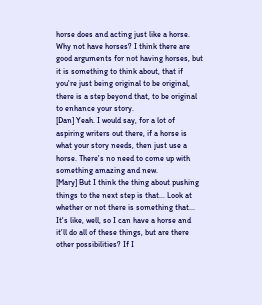horse does and acting just like a horse. Why not have horses? I think there are good arguments for not having horses, but it is something to think about, that if you're just being original to be original, there is a step beyond that, to be original to enhance your story.
[Dan] Yeah. I would say, for a lot of aspiring writers out there, if a horse is what your story needs, then just use a horse. There's no need to come up with something amazing and new.
[Mary] But I think the thing about pushing things to the next step is that... Look at whether or not there is something that... It's like, well, so I can have a horse and it'll do all of these things, but are there other possibilities? If I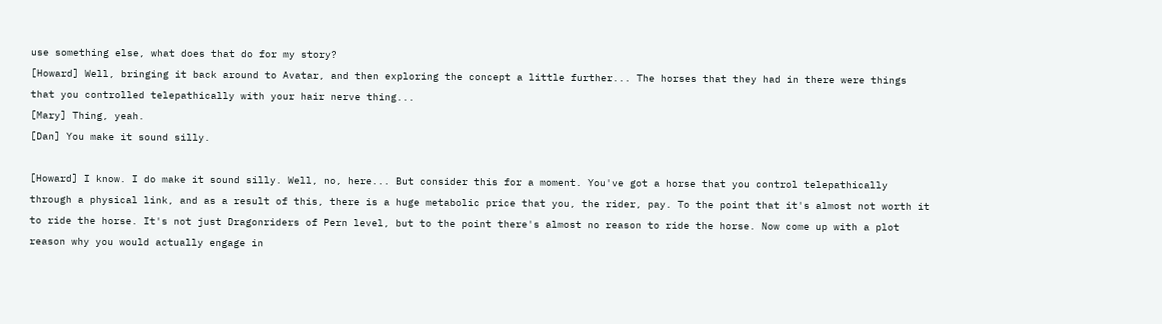use something else, what does that do for my story?
[Howard] Well, bringing it back around to Avatar, and then exploring the concept a little further... The horses that they had in there were things that you controlled telepathically with your hair nerve thing...
[Mary] Thing, yeah.
[Dan] You make it sound silly.

[Howard] I know. I do make it sound silly. Well, no, here... But consider this for a moment. You've got a horse that you control telepathically through a physical link, and as a result of this, there is a huge metabolic price that you, the rider, pay. To the point that it's almost not worth it to ride the horse. It's not just Dragonriders of Pern level, but to the point there's almost no reason to ride the horse. Now come up with a plot reason why you would actually engage in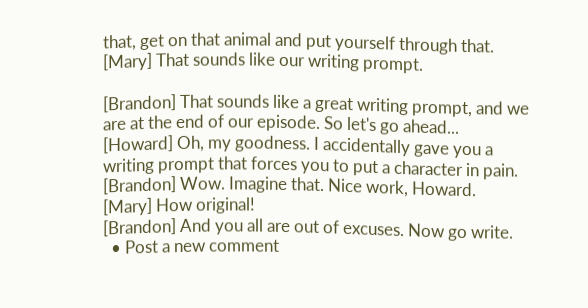that, get on that animal and put yourself through that.
[Mary] That sounds like our writing prompt.

[Brandon] That sounds like a great writing prompt, and we are at the end of our episode. So let's go ahead...
[Howard] Oh, my goodness. I accidentally gave you a writing prompt that forces you to put a character in pain.
[Brandon] Wow. Imagine that. Nice work, Howard.
[Mary] How original!
[Brandon] And you all are out of excuses. Now go write.
  • Post a new comment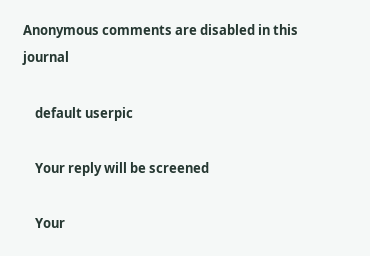Anonymous comments are disabled in this journal

    default userpic

    Your reply will be screened

    Your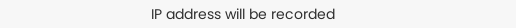IP address will be recorded